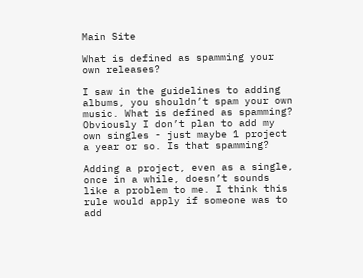Main Site

What is defined as spamming your own releases?

I saw in the guidelines to adding albums, you shouldn’t spam your own music. What is defined as spamming? Obviously I don’t plan to add my own singles - just maybe 1 project a year or so. Is that spamming?

Adding a project, even as a single, once in a while, doesn’t sounds like a problem to me. I think this rule would apply if someone was to add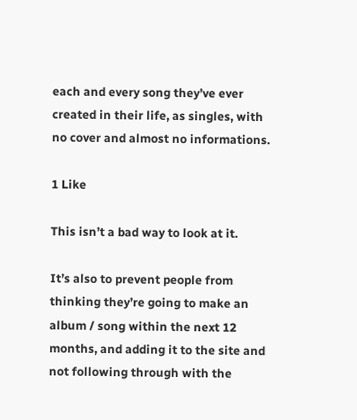each and every song they’ve ever created in their life, as singles, with no cover and almost no informations.

1 Like

This isn’t a bad way to look at it.

It’s also to prevent people from thinking they’re going to make an album / song within the next 12 months, and adding it to the site and not following through with the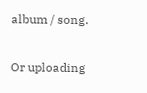album / song.

Or uploading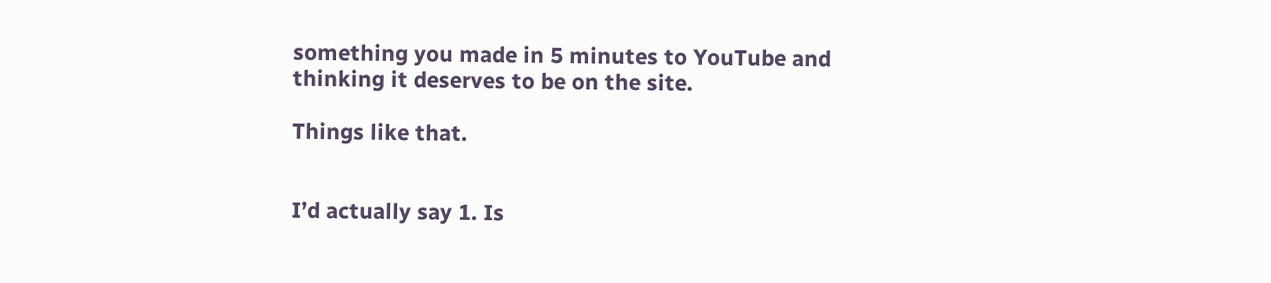something you made in 5 minutes to YouTube and thinking it deserves to be on the site.

Things like that.


I’d actually say 1. Is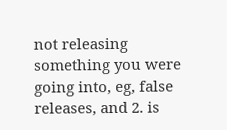not releasing something you were going into, eg, false releases, and 2. is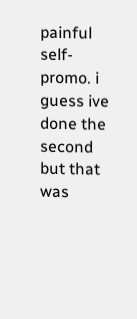painful self-promo. i guess ive done the second but that was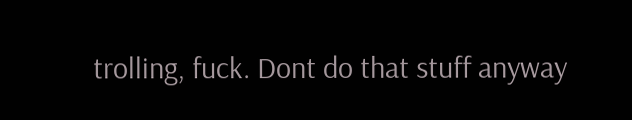trolling, fuck. Dont do that stuff anyway